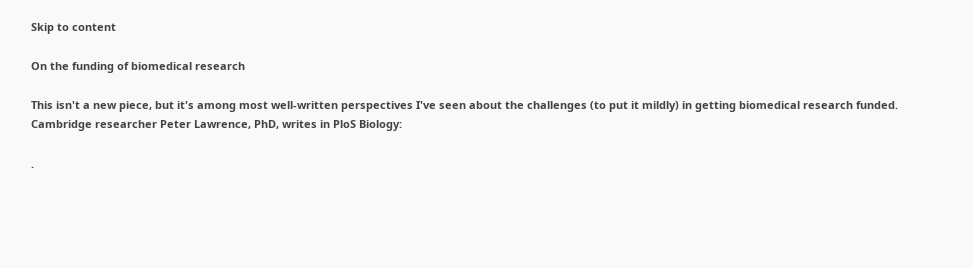Skip to content

On the funding of biomedical research

This isn't a new piece, but it's among most well-written perspectives I've seen about the challenges (to put it mildly) in getting biomedical research funded. Cambridge researcher Peter Lawrence, PhD, writes in PloS Biology:

.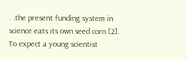. .the present funding system in science eats its own seed corn [2]. To expect a young scientist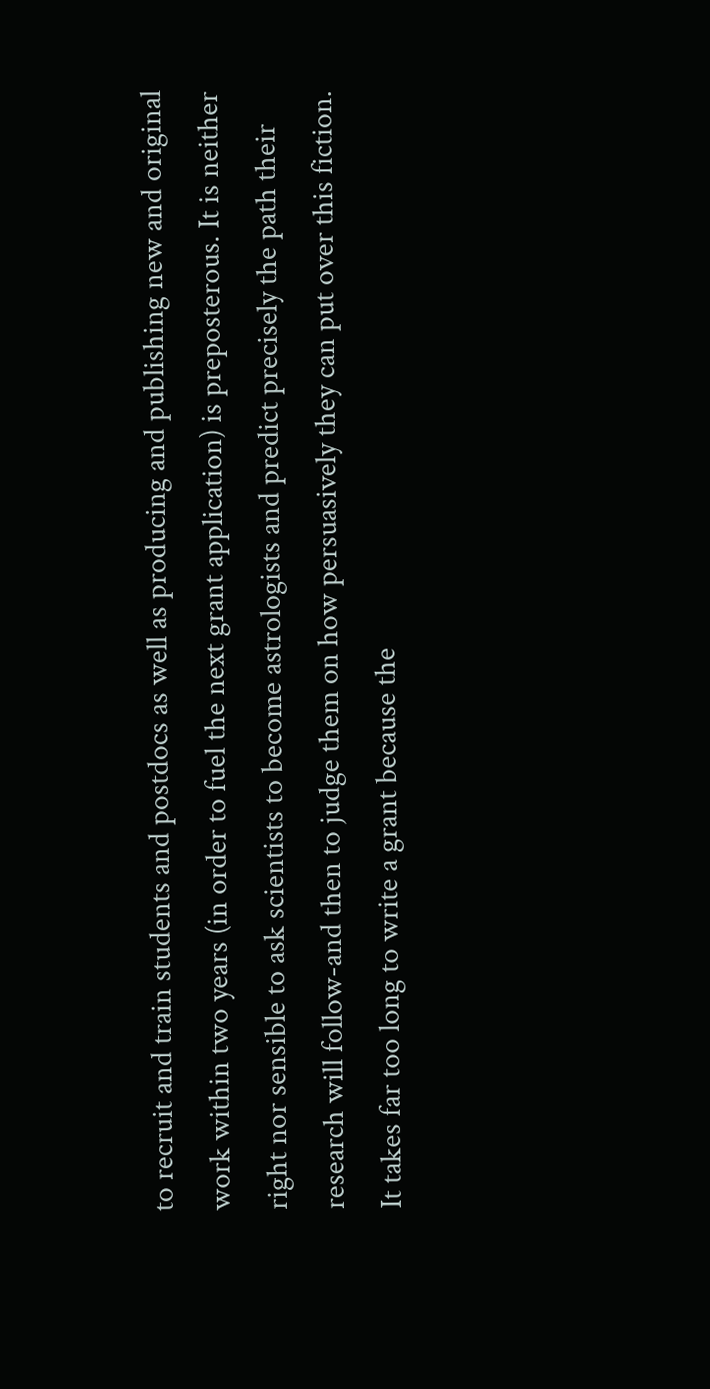to recruit and train students and postdocs as well as producing and publishing new and original work within two years (in order to fuel the next grant application) is preposterous. It is neither right nor sensible to ask scientists to become astrologists and predict precisely the path their research will follow-and then to judge them on how persuasively they can put over this fiction. It takes far too long to write a grant because the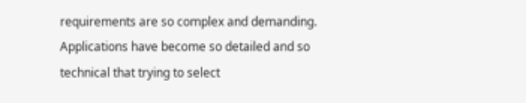requirements are so complex and demanding. Applications have become so detailed and so technical that trying to select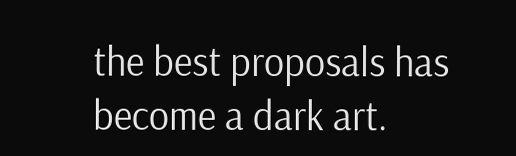the best proposals has become a dark art.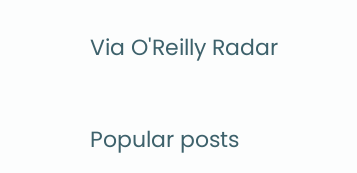Via O'Reilly Radar

Popular posts